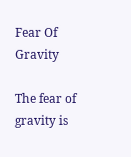Fear Of Gravity

The fear of gravity is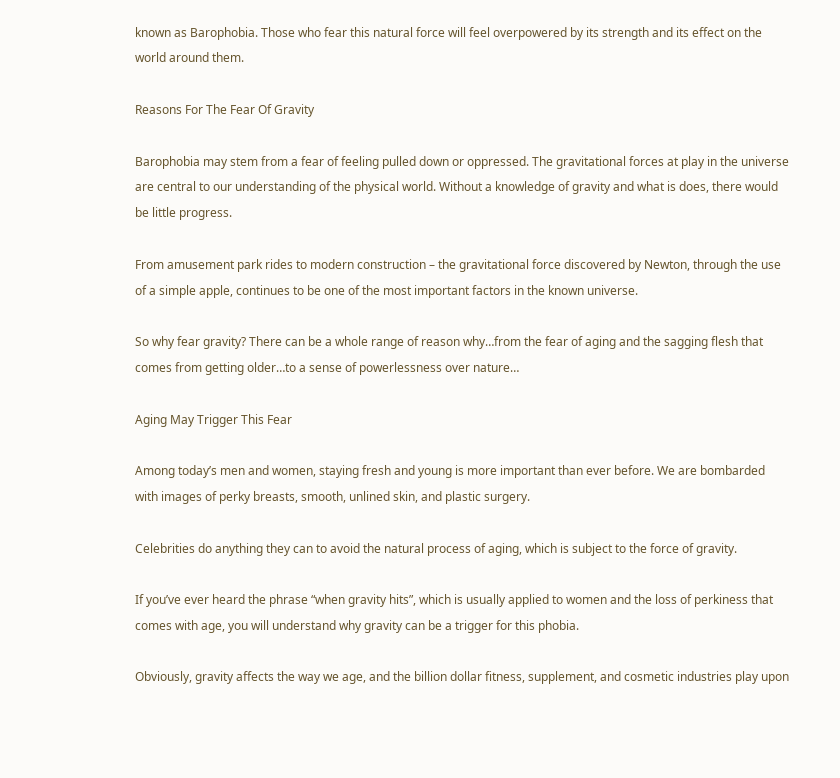known as Barophobia. Those who fear this natural force will feel overpowered by its strength and its effect on the world around them.

Reasons For The Fear Of Gravity

Barophobia may stem from a fear of feeling pulled down or oppressed. The gravitational forces at play in the universe are central to our understanding of the physical world. Without a knowledge of gravity and what is does, there would be little progress.

From amusement park rides to modern construction – the gravitational force discovered by Newton, through the use of a simple apple, continues to be one of the most important factors in the known universe.

So why fear gravity? There can be a whole range of reason why…from the fear of aging and the sagging flesh that comes from getting older…to a sense of powerlessness over nature…

Aging May Trigger This Fear

Among today’s men and women, staying fresh and young is more important than ever before. We are bombarded with images of perky breasts, smooth, unlined skin, and plastic surgery.

Celebrities do anything they can to avoid the natural process of aging, which is subject to the force of gravity.

If you’ve ever heard the phrase “when gravity hits”, which is usually applied to women and the loss of perkiness that comes with age, you will understand why gravity can be a trigger for this phobia.

Obviously, gravity affects the way we age, and the billion dollar fitness, supplement, and cosmetic industries play upon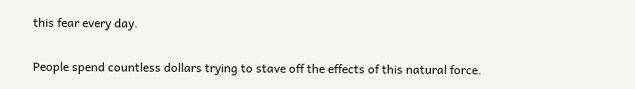this fear every day.

People spend countless dollars trying to stave off the effects of this natural force.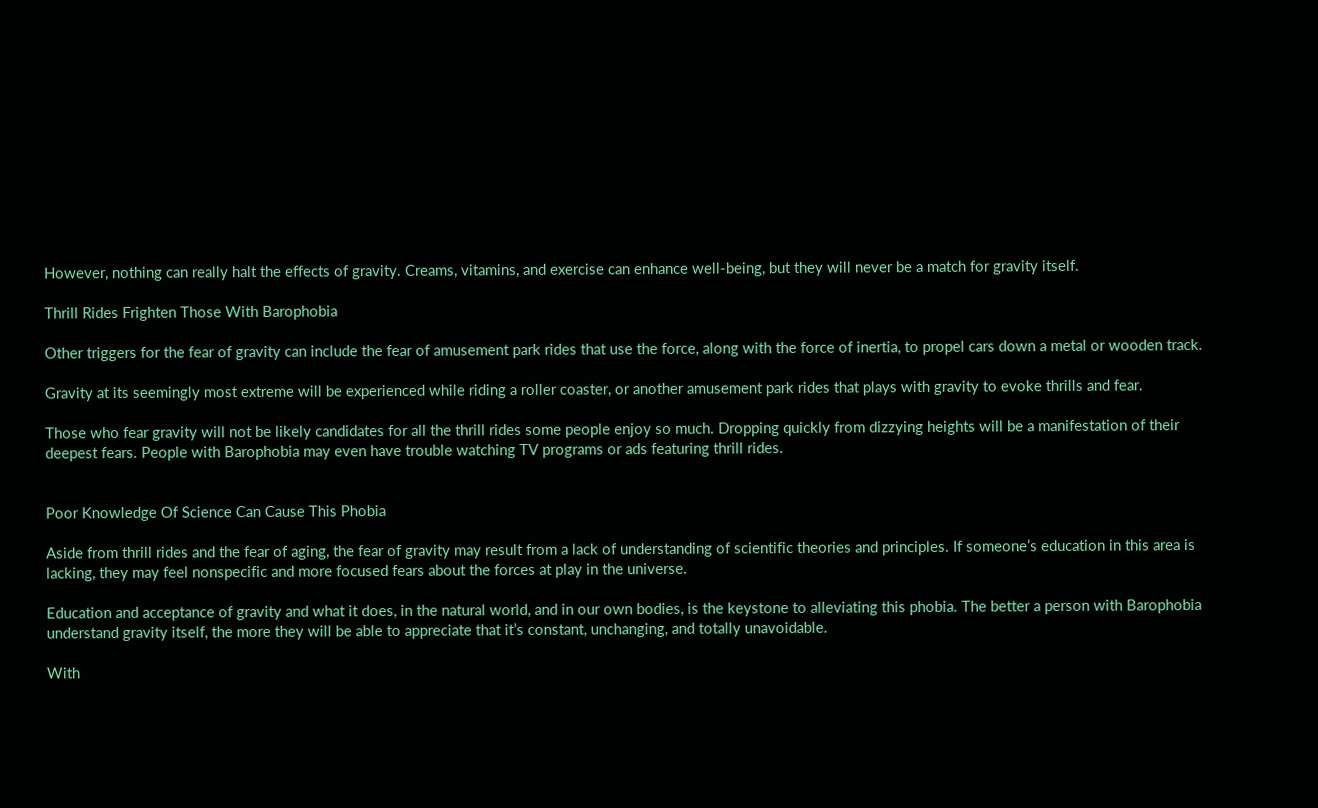However, nothing can really halt the effects of gravity. Creams, vitamins, and exercise can enhance well-being, but they will never be a match for gravity itself.

Thrill Rides Frighten Those With Barophobia

Other triggers for the fear of gravity can include the fear of amusement park rides that use the force, along with the force of inertia, to propel cars down a metal or wooden track.

Gravity at its seemingly most extreme will be experienced while riding a roller coaster, or another amusement park rides that plays with gravity to evoke thrills and fear.

Those who fear gravity will not be likely candidates for all the thrill rides some people enjoy so much. Dropping quickly from dizzying heights will be a manifestation of their deepest fears. People with Barophobia may even have trouble watching TV programs or ads featuring thrill rides.


Poor Knowledge Of Science Can Cause This Phobia

Aside from thrill rides and the fear of aging, the fear of gravity may result from a lack of understanding of scientific theories and principles. If someone’s education in this area is lacking, they may feel nonspecific and more focused fears about the forces at play in the universe.

Education and acceptance of gravity and what it does, in the natural world, and in our own bodies, is the keystone to alleviating this phobia. The better a person with Barophobia understand gravity itself, the more they will be able to appreciate that it’s constant, unchanging, and totally unavoidable.

With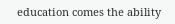education comes the ability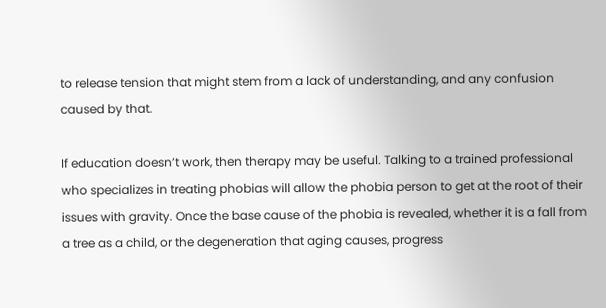to release tension that might stem from a lack of understanding, and any confusion caused by that.

If education doesn’t work, then therapy may be useful. Talking to a trained professional who specializes in treating phobias will allow the phobia person to get at the root of their issues with gravity. Once the base cause of the phobia is revealed, whether it is a fall from a tree as a child, or the degeneration that aging causes, progress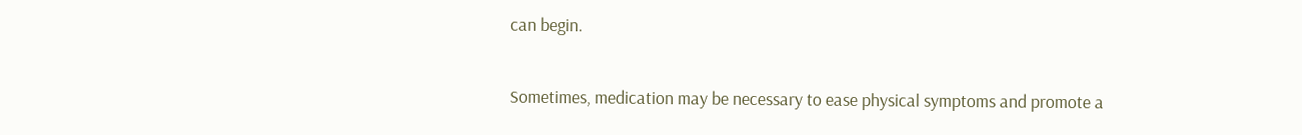can begin.

Sometimes, medication may be necessary to ease physical symptoms and promote a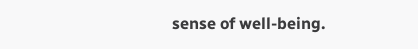sense of well-being.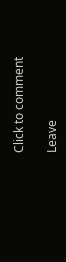Click to comment

Leave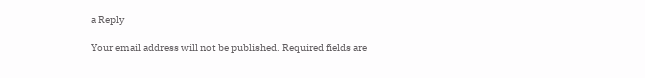a Reply

Your email address will not be published. Required fields are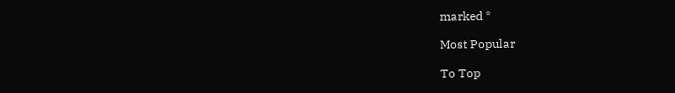marked *

Most Popular

To Top